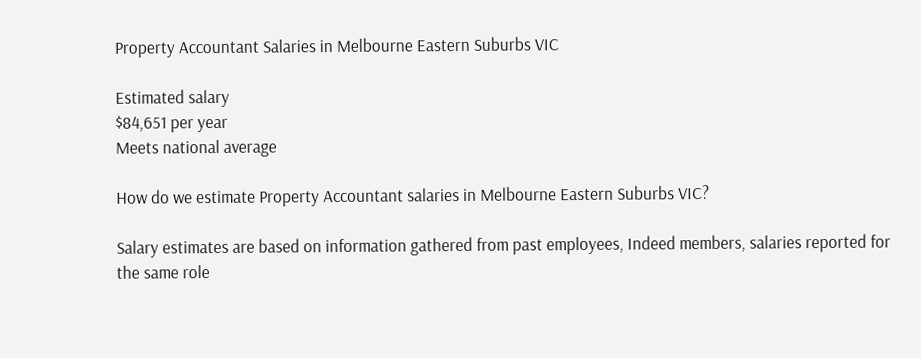Property Accountant Salaries in Melbourne Eastern Suburbs VIC

Estimated salary
$84,651 per year
Meets national average

How do we estimate Property Accountant salaries in Melbourne Eastern Suburbs VIC?

Salary estimates are based on information gathered from past employees, Indeed members, salaries reported for the same role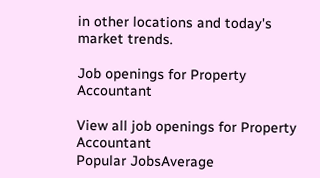in other locations and today's market trends.

Job openings for Property Accountant

View all job openings for Property Accountant
Popular JobsAverage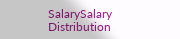SalarySalary Distribution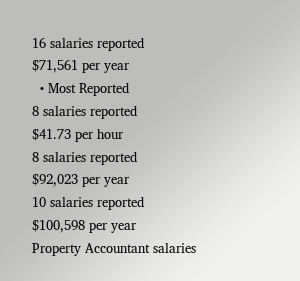16 salaries reported
$71,561 per year
  • Most Reported
8 salaries reported
$41.73 per hour
8 salaries reported
$92,023 per year
10 salaries reported
$100,598 per year
Property Accountant salaries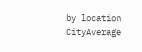by location
CityAverage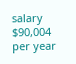salary
$90,004 per year